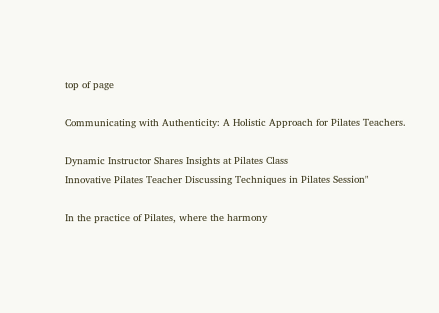top of page

Communicating with Authenticity: A Holistic Approach for Pilates Teachers.

Dynamic Instructor Shares Insights at Pilates Class
Innovative Pilates Teacher Discussing Techniques in Pilates Session"

In the practice of Pilates, where the harmony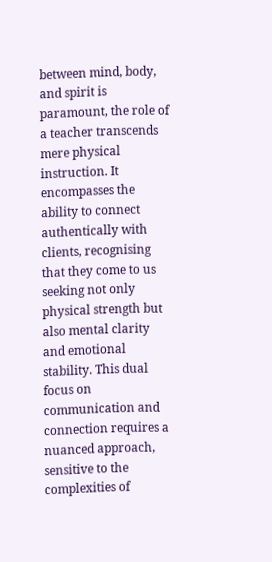between mind, body, and spirit is paramount, the role of a teacher transcends mere physical instruction. It encompasses the ability to connect authentically with clients, recognising that they come to us seeking not only physical strength but also mental clarity and emotional stability. This dual focus on communication and connection requires a nuanced approach, sensitive to the complexities of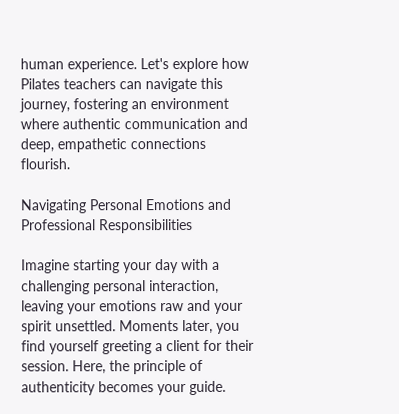human experience. Let's explore how Pilates teachers can navigate this journey, fostering an environment where authentic communication and deep, empathetic connections flourish.

Navigating Personal Emotions and Professional Responsibilities

Imagine starting your day with a challenging personal interaction, leaving your emotions raw and your spirit unsettled. Moments later, you find yourself greeting a client for their session. Here, the principle of authenticity becomes your guide.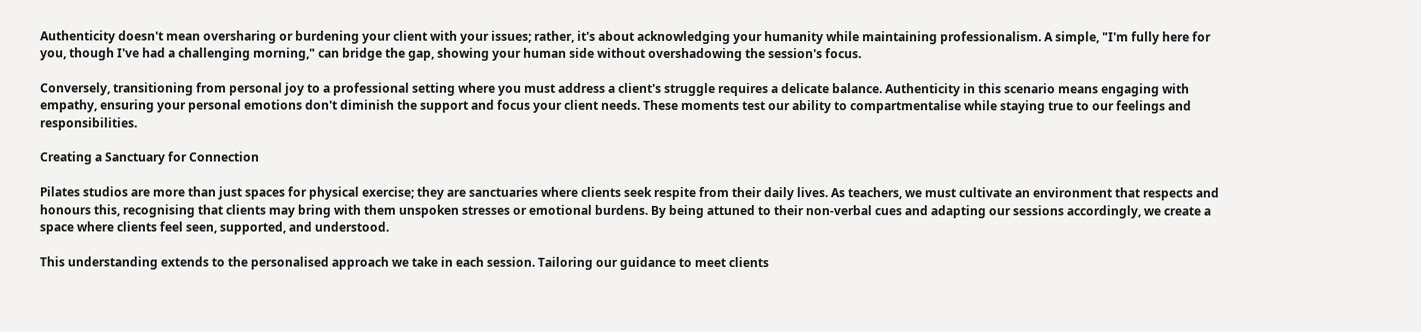Authenticity doesn't mean oversharing or burdening your client with your issues; rather, it's about acknowledging your humanity while maintaining professionalism. A simple, "I'm fully here for you, though I've had a challenging morning," can bridge the gap, showing your human side without overshadowing the session's focus.

Conversely, transitioning from personal joy to a professional setting where you must address a client's struggle requires a delicate balance. Authenticity in this scenario means engaging with empathy, ensuring your personal emotions don't diminish the support and focus your client needs. These moments test our ability to compartmentalise while staying true to our feelings and responsibilities.

Creating a Sanctuary for Connection

Pilates studios are more than just spaces for physical exercise; they are sanctuaries where clients seek respite from their daily lives. As teachers, we must cultivate an environment that respects and honours this, recognising that clients may bring with them unspoken stresses or emotional burdens. By being attuned to their non-verbal cues and adapting our sessions accordingly, we create a space where clients feel seen, supported, and understood.

This understanding extends to the personalised approach we take in each session. Tailoring our guidance to meet clients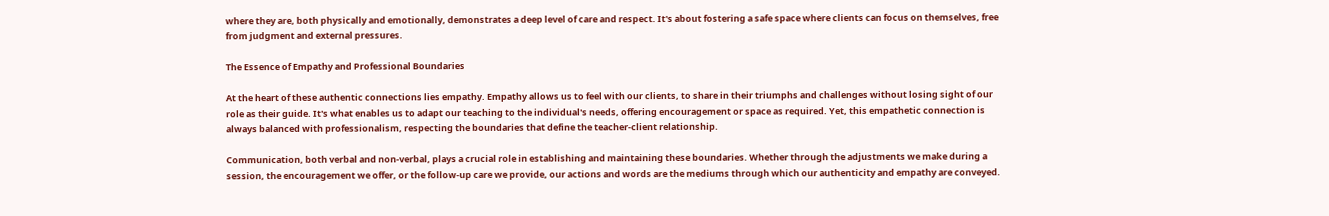where they are, both physically and emotionally, demonstrates a deep level of care and respect. It's about fostering a safe space where clients can focus on themselves, free from judgment and external pressures.

The Essence of Empathy and Professional Boundaries

At the heart of these authentic connections lies empathy. Empathy allows us to feel with our clients, to share in their triumphs and challenges without losing sight of our role as their guide. It's what enables us to adapt our teaching to the individual's needs, offering encouragement or space as required. Yet, this empathetic connection is always balanced with professionalism, respecting the boundaries that define the teacher-client relationship.

Communication, both verbal and non-verbal, plays a crucial role in establishing and maintaining these boundaries. Whether through the adjustments we make during a session, the encouragement we offer, or the follow-up care we provide, our actions and words are the mediums through which our authenticity and empathy are conveyed.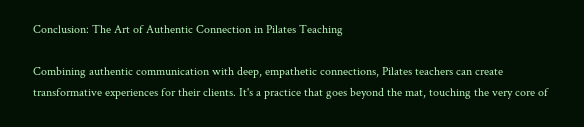Conclusion: The Art of Authentic Connection in Pilates Teaching

Combining authentic communication with deep, empathetic connections, Pilates teachers can create transformative experiences for their clients. It's a practice that goes beyond the mat, touching the very core of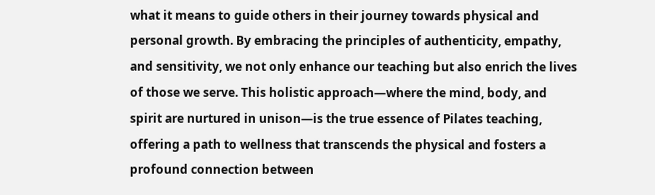what it means to guide others in their journey towards physical and personal growth. By embracing the principles of authenticity, empathy, and sensitivity, we not only enhance our teaching but also enrich the lives of those we serve. This holistic approach—where the mind, body, and spirit are nurtured in unison—is the true essence of Pilates teaching, offering a path to wellness that transcends the physical and fosters a profound connection between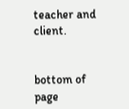teacher and client.


bottom of page